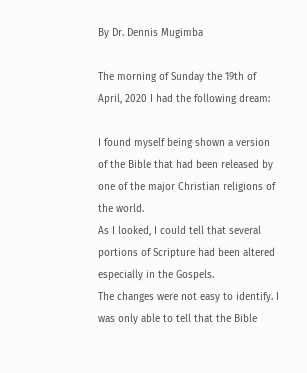By Dr. Dennis Mugimba

The morning of Sunday the 19th of April, 2020 I had the following dream:

I found myself being shown a version of the Bible that had been released by one of the major Christian religions of the world.
As I looked, I could tell that several portions of Scripture had been altered especially in the Gospels.
The changes were not easy to identify. I was only able to tell that the Bible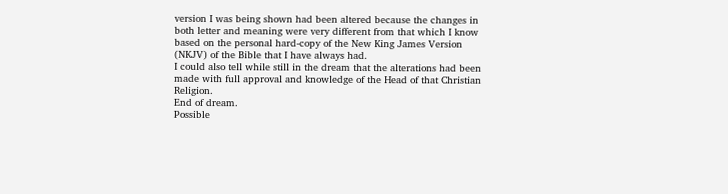version I was being shown had been altered because the changes in both letter and meaning were very different from that which I know based on the personal hard-copy of the New King James Version (NKJV) of the Bible that I have always had.
I could also tell while still in the dream that the alterations had been made with full approval and knowledge of the Head of that Christian Religion.
End of dream.
Possible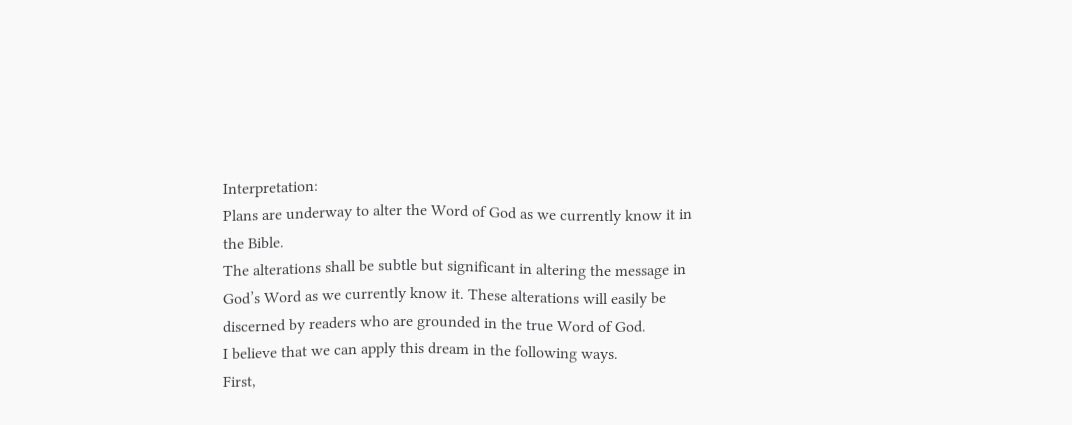Interpretation:
Plans are underway to alter the Word of God as we currently know it in the Bible.
The alterations shall be subtle but significant in altering the message in God’s Word as we currently know it. These alterations will easily be discerned by readers who are grounded in the true Word of God.
I believe that we can apply this dream in the following ways.
First,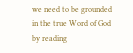we need to be grounded in the true Word of God by reading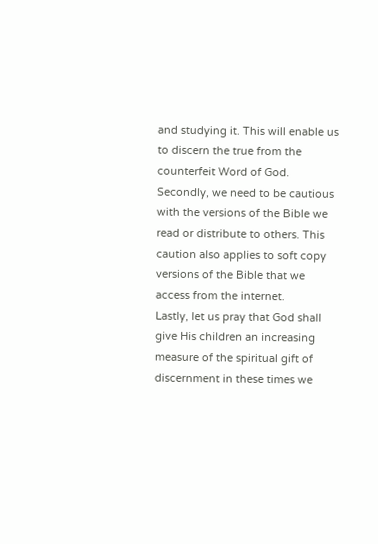and studying it. This will enable us to discern the true from the counterfeit Word of God.
Secondly, we need to be cautious with the versions of the Bible we read or distribute to others. This caution also applies to soft copy versions of the Bible that we access from the internet.
Lastly, let us pray that God shall give His children an increasing measure of the spiritual gift of discernment in these times we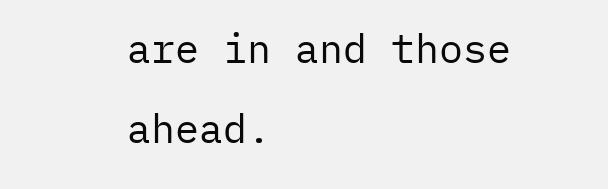are in and those ahead.